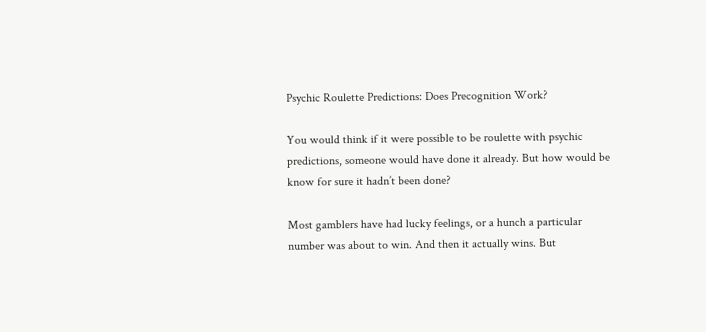Psychic Roulette Predictions: Does Precognition Work?

You would think if it were possible to be roulette with psychic predictions, someone would have done it already. But how would be know for sure it hadn’t been done?

Most gamblers have had lucky feelings, or a hunch a particular number was about to win. And then it actually wins. But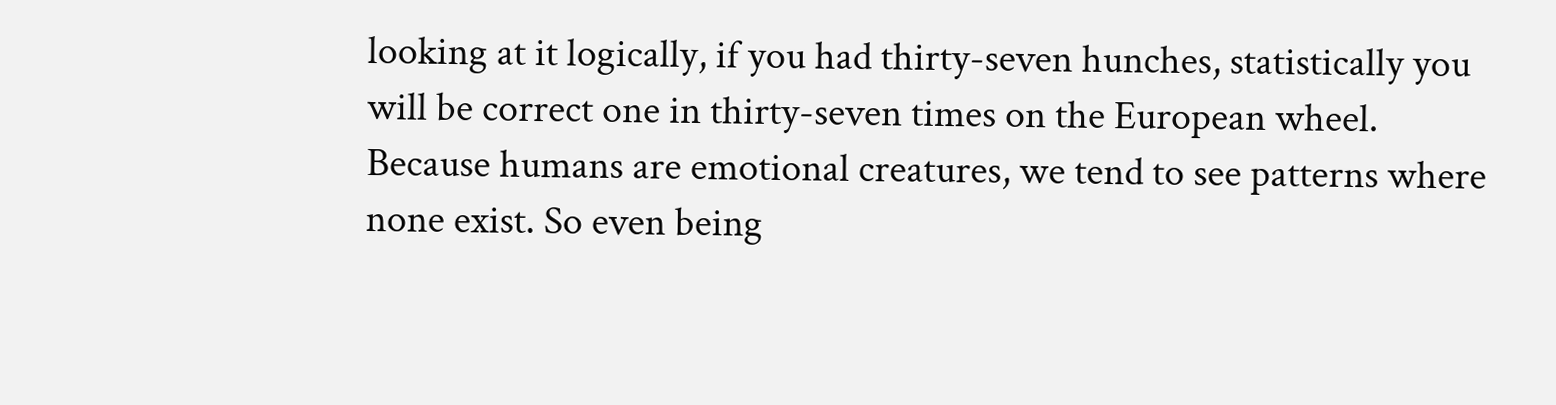looking at it logically, if you had thirty-seven hunches, statistically you will be correct one in thirty-seven times on the European wheel. Because humans are emotional creatures, we tend to see patterns where none exist. So even being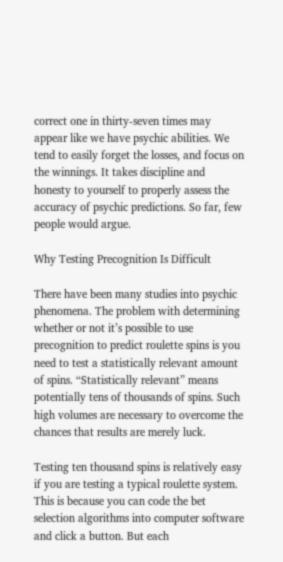correct one in thirty-seven times may appear like we have psychic abilities. We tend to easily forget the losses, and focus on the winnings. It takes discipline and honesty to yourself to properly assess the accuracy of psychic predictions. So far, few people would argue.

Why Testing Precognition Is Difficult

There have been many studies into psychic phenomena. The problem with determining whether or not it’s possible to use precognition to predict roulette spins is you need to test a statistically relevant amount of spins. “Statistically relevant” means potentially tens of thousands of spins. Such high volumes are necessary to overcome the chances that results are merely luck.

Testing ten thousand spins is relatively easy if you are testing a typical roulette system. This is because you can code the bet selection algorithms into computer software and click a button. But each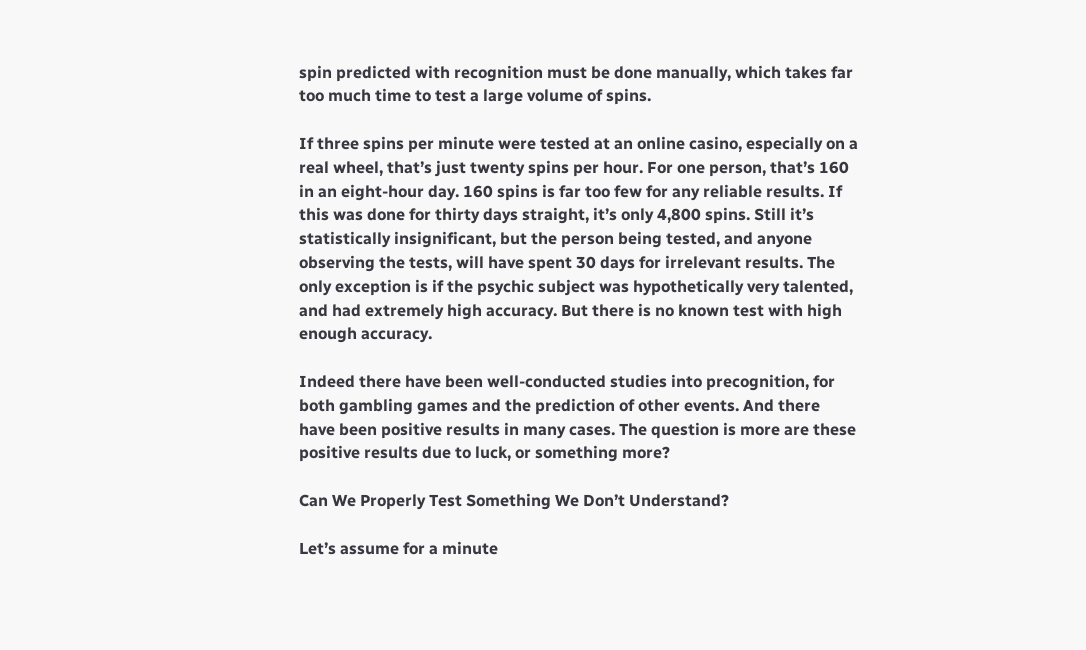spin predicted with recognition must be done manually, which takes far too much time to test a large volume of spins.

If three spins per minute were tested at an online casino, especially on a real wheel, that’s just twenty spins per hour. For one person, that’s 160 in an eight-hour day. 160 spins is far too few for any reliable results. If this was done for thirty days straight, it’s only 4,800 spins. Still it’s statistically insignificant, but the person being tested, and anyone observing the tests, will have spent 30 days for irrelevant results. The only exception is if the psychic subject was hypothetically very talented, and had extremely high accuracy. But there is no known test with high enough accuracy.

Indeed there have been well-conducted studies into precognition, for both gambling games and the prediction of other events. And there have been positive results in many cases. The question is more are these positive results due to luck, or something more?

Can We Properly Test Something We Don’t Understand?

Let’s assume for a minute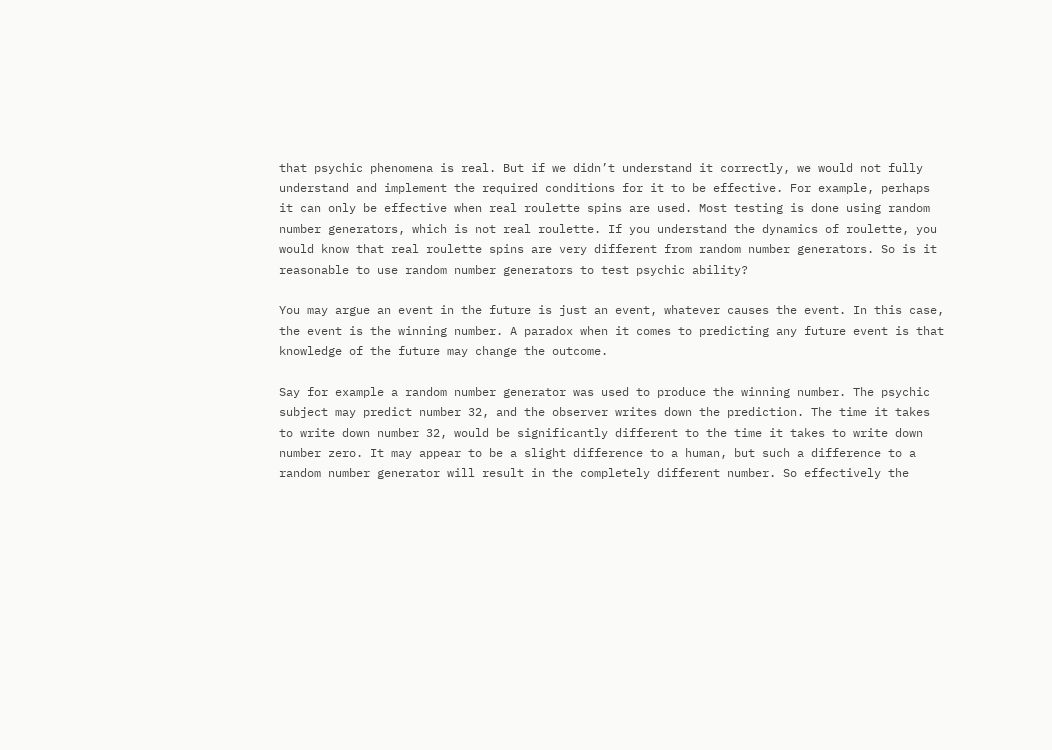that psychic phenomena is real. But if we didn’t understand it correctly, we would not fully understand and implement the required conditions for it to be effective. For example, perhaps it can only be effective when real roulette spins are used. Most testing is done using random number generators, which is not real roulette. If you understand the dynamics of roulette, you would know that real roulette spins are very different from random number generators. So is it reasonable to use random number generators to test psychic ability?

You may argue an event in the future is just an event, whatever causes the event. In this case, the event is the winning number. A paradox when it comes to predicting any future event is that knowledge of the future may change the outcome.

Say for example a random number generator was used to produce the winning number. The psychic subject may predict number 32, and the observer writes down the prediction. The time it takes to write down number 32, would be significantly different to the time it takes to write down number zero. It may appear to be a slight difference to a human, but such a difference to a random number generator will result in the completely different number. So effectively the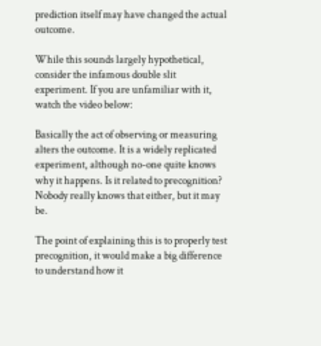prediction itself may have changed the actual outcome.

While this sounds largely hypothetical, consider the infamous double slit experiment. If you are unfamiliar with it, watch the video below:

Basically the act of observing or measuring alters the outcome. It is a widely replicated experiment, although no-one quite knows why it happens. Is it related to precognition? Nobody really knows that either, but it may be.

The point of explaining this is to properly test precognition, it would make a big difference to understand how it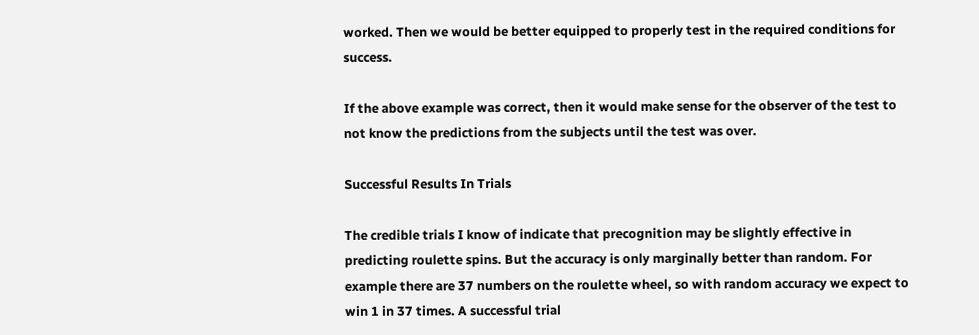worked. Then we would be better equipped to properly test in the required conditions for success.

If the above example was correct, then it would make sense for the observer of the test to not know the predictions from the subjects until the test was over.

Successful Results In Trials

The credible trials I know of indicate that precognition may be slightly effective in predicting roulette spins. But the accuracy is only marginally better than random. For example there are 37 numbers on the roulette wheel, so with random accuracy we expect to win 1 in 37 times. A successful trial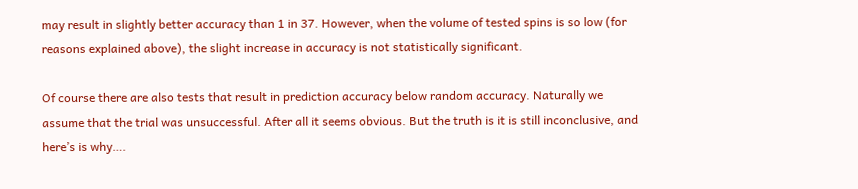may result in slightly better accuracy than 1 in 37. However, when the volume of tested spins is so low (for reasons explained above), the slight increase in accuracy is not statistically significant.

Of course there are also tests that result in prediction accuracy below random accuracy. Naturally we assume that the trial was unsuccessful. After all it seems obvious. But the truth is it is still inconclusive, and here’s is why….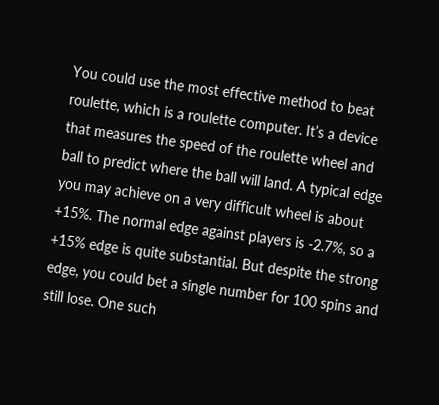You could use the most effective method to beat roulette, which is a roulette computer. It’s a device that measures the speed of the roulette wheel and ball to predict where the ball will land. A typical edge you may achieve on a very difficult wheel is about +15%. The normal edge against players is -2.7%, so a +15% edge is quite substantial. But despite the strong edge, you could bet a single number for 100 spins and still lose. One such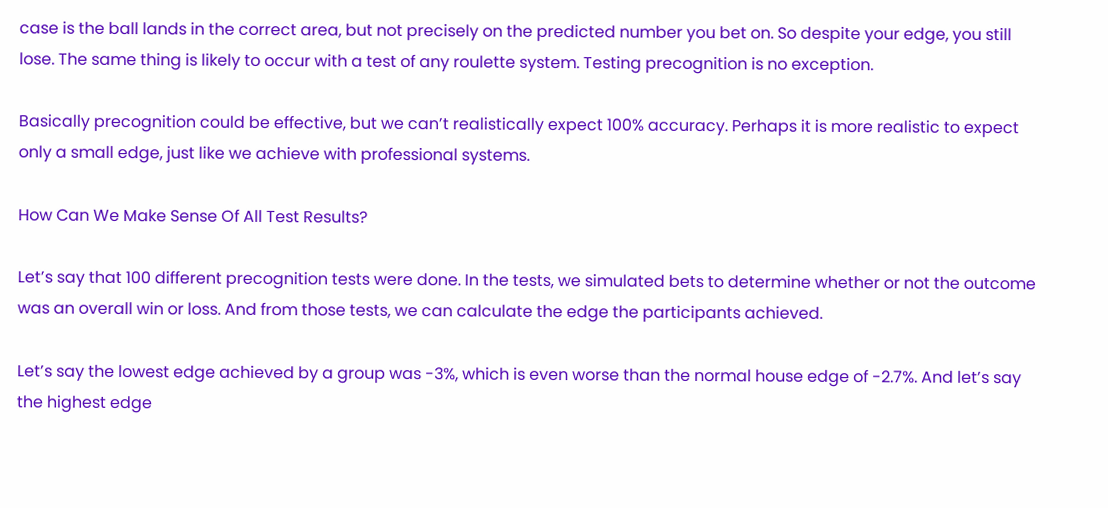case is the ball lands in the correct area, but not precisely on the predicted number you bet on. So despite your edge, you still lose. The same thing is likely to occur with a test of any roulette system. Testing precognition is no exception.

Basically precognition could be effective, but we can’t realistically expect 100% accuracy. Perhaps it is more realistic to expect only a small edge, just like we achieve with professional systems.

How Can We Make Sense Of All Test Results?

Let’s say that 100 different precognition tests were done. In the tests, we simulated bets to determine whether or not the outcome was an overall win or loss. And from those tests, we can calculate the edge the participants achieved.

Let’s say the lowest edge achieved by a group was -3%, which is even worse than the normal house edge of -2.7%. And let’s say the highest edge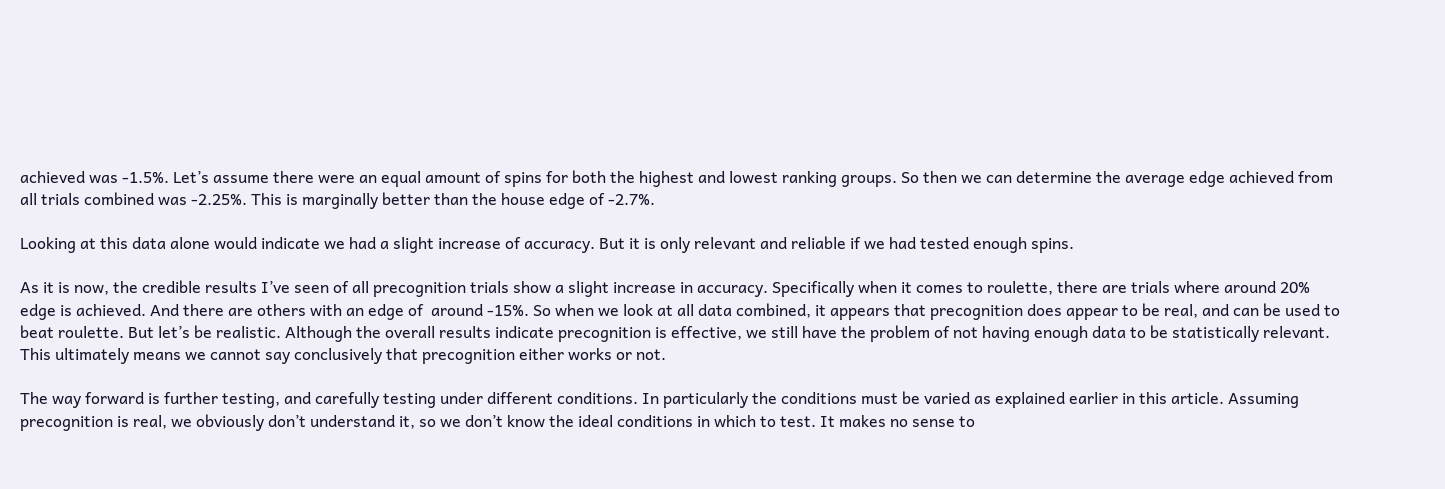achieved was -1.5%. Let’s assume there were an equal amount of spins for both the highest and lowest ranking groups. So then we can determine the average edge achieved from all trials combined was -2.25%. This is marginally better than the house edge of -2.7%.

Looking at this data alone would indicate we had a slight increase of accuracy. But it is only relevant and reliable if we had tested enough spins.

As it is now, the credible results I’ve seen of all precognition trials show a slight increase in accuracy. Specifically when it comes to roulette, there are trials where around 20% edge is achieved. And there are others with an edge of  around -15%. So when we look at all data combined, it appears that precognition does appear to be real, and can be used to beat roulette. But let’s be realistic. Although the overall results indicate precognition is effective, we still have the problem of not having enough data to be statistically relevant. This ultimately means we cannot say conclusively that precognition either works or not.

The way forward is further testing, and carefully testing under different conditions. In particularly the conditions must be varied as explained earlier in this article. Assuming precognition is real, we obviously don’t understand it, so we don’t know the ideal conditions in which to test. It makes no sense to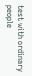test with ordinary people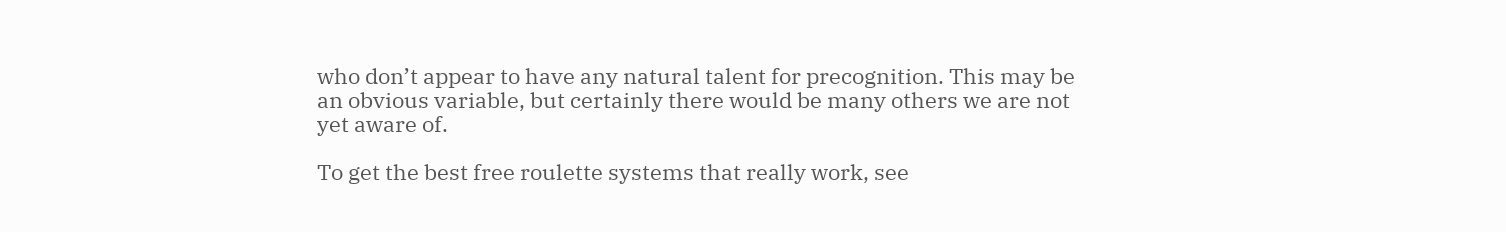who don’t appear to have any natural talent for precognition. This may be an obvious variable, but certainly there would be many others we are not yet aware of.

To get the best free roulette systems that really work, see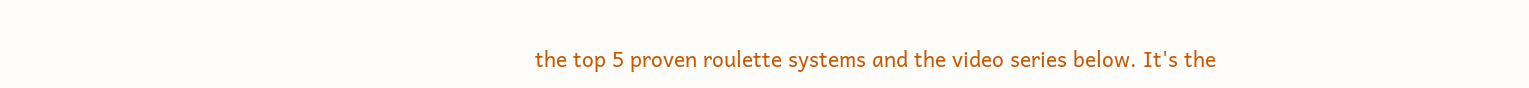the top 5 proven roulette systems and the video series below. It's the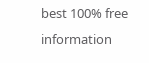best 100% free information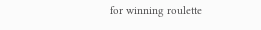for winning roulette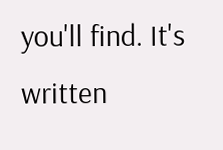you'll find. It's written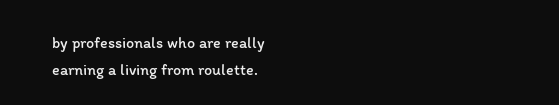by professionals who are really earning a living from roulette.